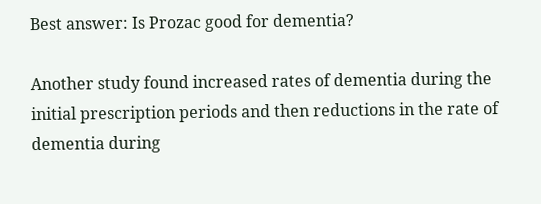Best answer: Is Prozac good for dementia?

Another study found increased rates of dementia during the initial prescription periods and then reductions in the rate of dementia during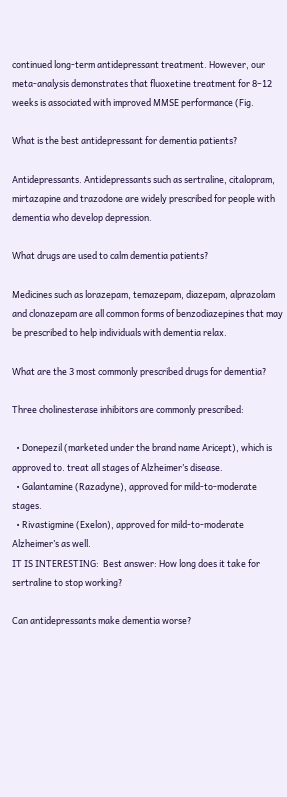continued long-term antidepressant treatment. However, our meta-analysis demonstrates that fluoxetine treatment for 8–12 weeks is associated with improved MMSE performance (Fig.

What is the best antidepressant for dementia patients?

Antidepressants. Antidepressants such as sertraline, citalopram, mirtazapine and trazodone are widely prescribed for people with dementia who develop depression.

What drugs are used to calm dementia patients?

Medicines such as lorazepam, temazepam, diazepam, alprazolam and clonazepam are all common forms of benzodiazepines that may be prescribed to help individuals with dementia relax.

What are the 3 most commonly prescribed drugs for dementia?

Three cholinesterase inhibitors are commonly prescribed:

  • Donepezil (marketed under the brand name Aricept), which is approved to. treat all stages of Alzheimer’s disease.
  • Galantamine (Razadyne), approved for mild-to-moderate stages.
  • Rivastigmine (Exelon), approved for mild-to-moderate Alzheimer’s as well.
IT IS INTERESTING:  Best answer: How long does it take for sertraline to stop working?

Can antidepressants make dementia worse?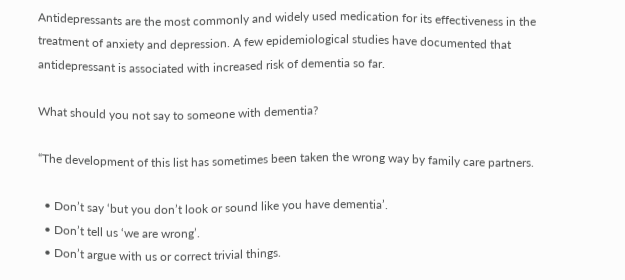Antidepressants are the most commonly and widely used medication for its effectiveness in the treatment of anxiety and depression. A few epidemiological studies have documented that antidepressant is associated with increased risk of dementia so far.

What should you not say to someone with dementia?

“The development of this list has sometimes been taken the wrong way by family care partners.

  • Don’t say ‘but you don’t look or sound like you have dementia’.
  • Don’t tell us ‘we are wrong’.
  • Don’t argue with us or correct trivial things.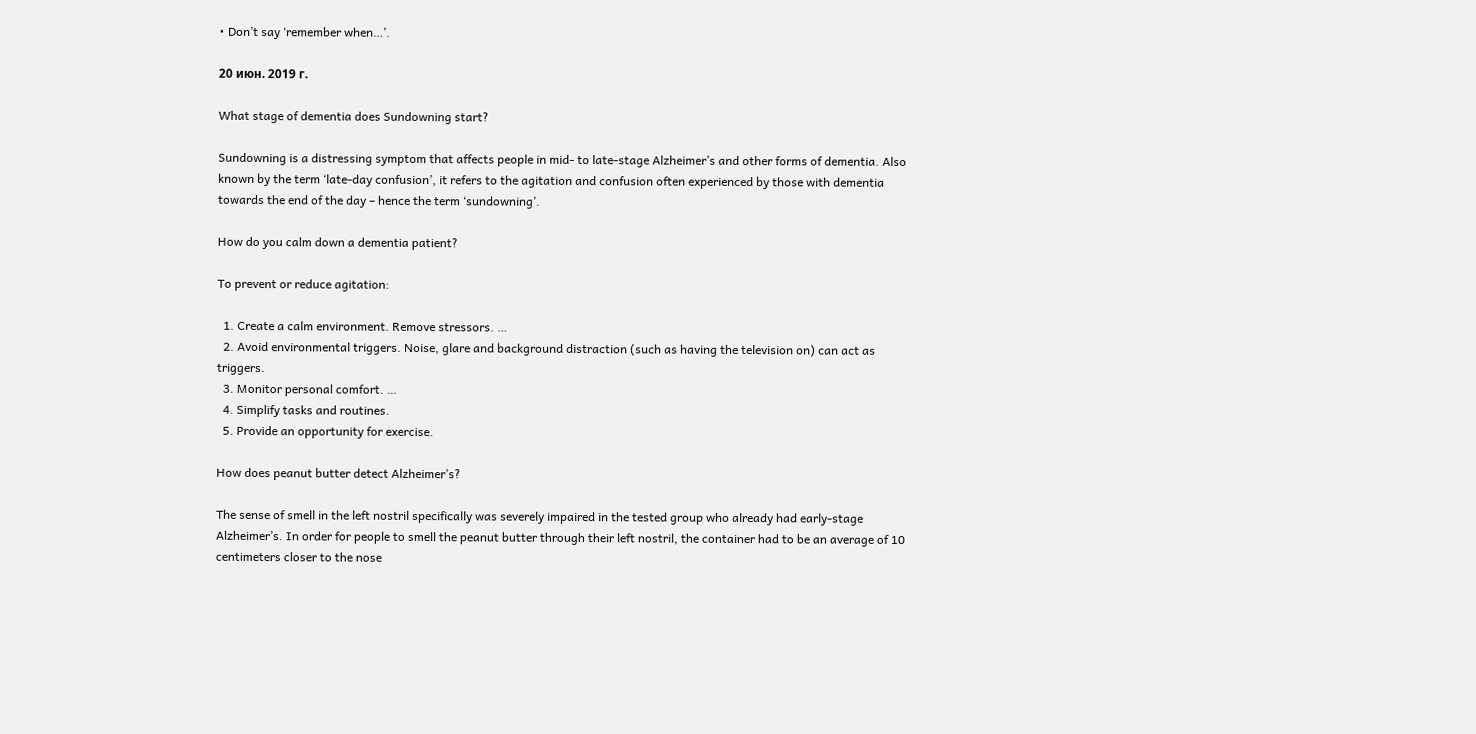• Don’t say ‘remember when…’.

20 июн. 2019 г.

What stage of dementia does Sundowning start?

Sundowning is a distressing symptom that affects people in mid- to late-stage Alzheimer’s and other forms of dementia. Also known by the term ‘late-day confusion’, it refers to the agitation and confusion often experienced by those with dementia towards the end of the day – hence the term ‘sundowning’.

How do you calm down a dementia patient?

To prevent or reduce agitation:

  1. Create a calm environment. Remove stressors. …
  2. Avoid environmental triggers. Noise, glare and background distraction (such as having the television on) can act as triggers.
  3. Monitor personal comfort. …
  4. Simplify tasks and routines.
  5. Provide an opportunity for exercise.

How does peanut butter detect Alzheimer’s?

The sense of smell in the left nostril specifically was severely impaired in the tested group who already had early-stage Alzheimer’s. In order for people to smell the peanut butter through their left nostril, the container had to be an average of 10 centimeters closer to the nose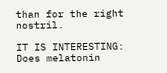than for the right nostril.

IT IS INTERESTING:  Does melatonin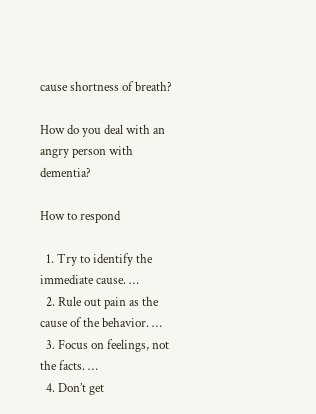cause shortness of breath?

How do you deal with an angry person with dementia?

How to respond

  1. Try to identify the immediate cause. …
  2. Rule out pain as the cause of the behavior. …
  3. Focus on feelings, not the facts. …
  4. Don’t get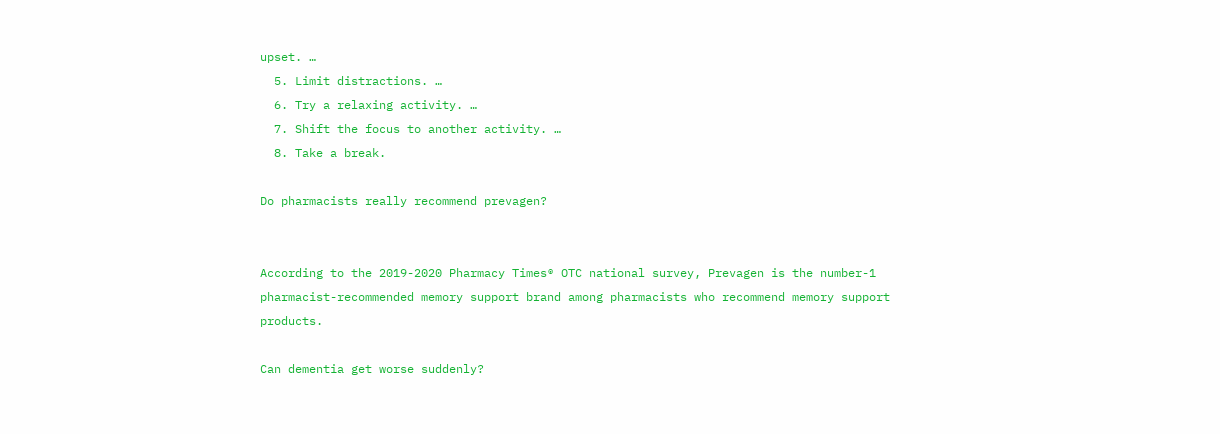upset. …
  5. Limit distractions. …
  6. Try a relaxing activity. …
  7. Shift the focus to another activity. …
  8. Take a break.

Do pharmacists really recommend prevagen?


According to the 2019-2020 Pharmacy Times® OTC national survey, Prevagen is the number-1 pharmacist-recommended memory support brand among pharmacists who recommend memory support products.

Can dementia get worse suddenly?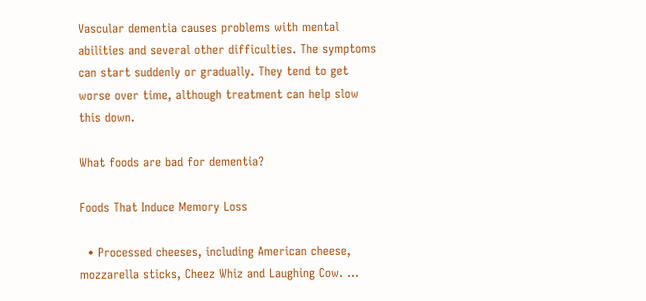Vascular dementia causes problems with mental abilities and several other difficulties. The symptoms can start suddenly or gradually. They tend to get worse over time, although treatment can help slow this down.

What foods are bad for dementia?

Foods That Induce Memory Loss

  • Processed cheeses, including American cheese, mozzarella sticks, Cheez Whiz and Laughing Cow. …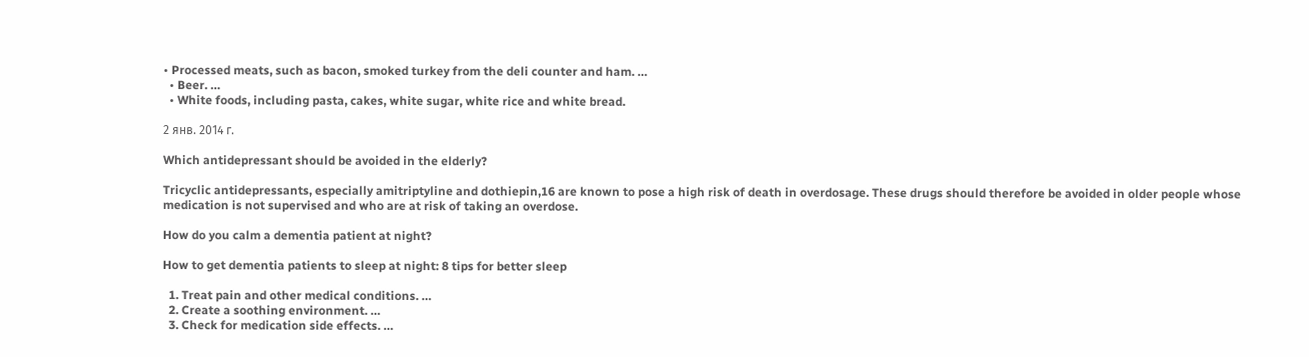• Processed meats, such as bacon, smoked turkey from the deli counter and ham. …
  • Beer. …
  • White foods, including pasta, cakes, white sugar, white rice and white bread.

2 янв. 2014 г.

Which antidepressant should be avoided in the elderly?

Tricyclic antidepressants, especially amitriptyline and dothiepin,16 are known to pose a high risk of death in overdosage. These drugs should therefore be avoided in older people whose medication is not supervised and who are at risk of taking an overdose.

How do you calm a dementia patient at night?

How to get dementia patients to sleep at night: 8 tips for better sleep

  1. Treat pain and other medical conditions. …
  2. Create a soothing environment. …
  3. Check for medication side effects. …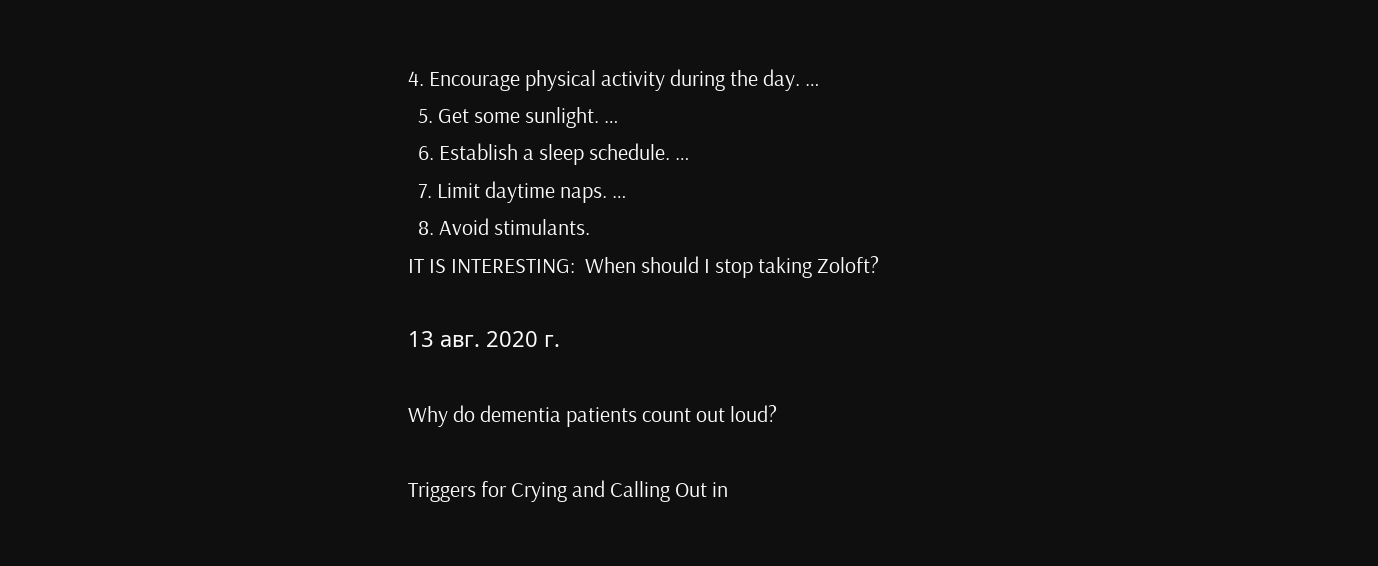4. Encourage physical activity during the day. …
  5. Get some sunlight. …
  6. Establish a sleep schedule. …
  7. Limit daytime naps. …
  8. Avoid stimulants.
IT IS INTERESTING:  When should I stop taking Zoloft?

13 авг. 2020 г.

Why do dementia patients count out loud?

Triggers for Crying and Calling Out in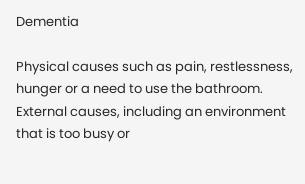Dementia

Physical causes such as pain, restlessness, hunger or a need to use the bathroom. External causes, including an environment that is too busy or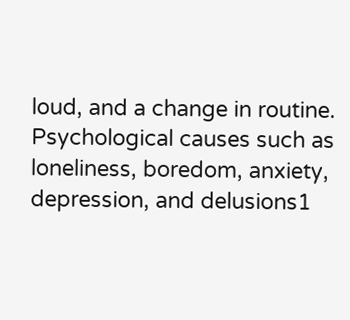loud, and a change in routine. Psychological causes such as loneliness, boredom, anxiety, depression, and delusions1